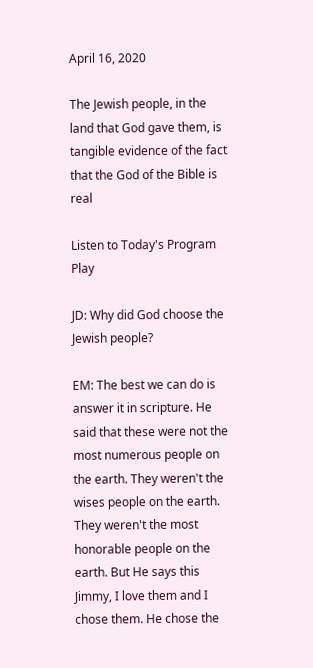April 16, 2020

The Jewish people, in the land that God gave them, is tangible evidence of the fact that the God of the Bible is real

Listen to Today's Program Play

JD: Why did God choose the Jewish people?

EM: The best we can do is answer it in scripture. He said that these were not the most numerous people on the earth. They weren't the wises people on the earth. They weren't the most honorable people on the earth. But He says this Jimmy, I love them and I chose them. He chose the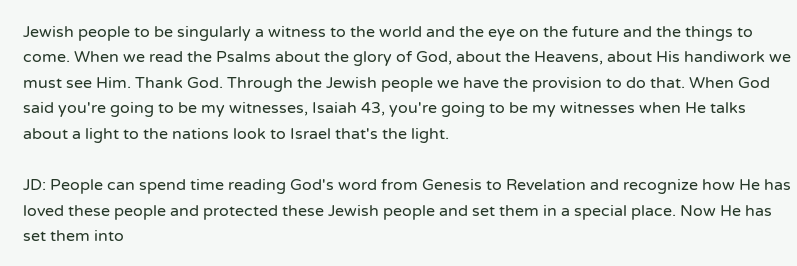Jewish people to be singularly a witness to the world and the eye on the future and the things to come. When we read the Psalms about the glory of God, about the Heavens, about His handiwork we must see Him. Thank God. Through the Jewish people we have the provision to do that. When God said you're going to be my witnesses, Isaiah 43, you're going to be my witnesses when He talks about a light to the nations look to Israel that's the light.

JD: People can spend time reading God's word from Genesis to Revelation and recognize how He has loved these people and protected these Jewish people and set them in a special place. Now He has set them into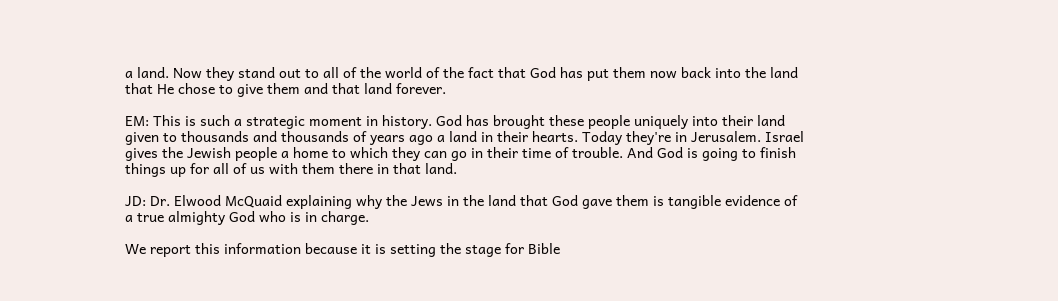a land. Now they stand out to all of the world of the fact that God has put them now back into the land that He chose to give them and that land forever.

EM: This is such a strategic moment in history. God has brought these people uniquely into their land given to thousands and thousands of years ago a land in their hearts. Today they're in Jerusalem. Israel gives the Jewish people a home to which they can go in their time of trouble. And God is going to finish things up for all of us with them there in that land.

JD: Dr. Elwood McQuaid explaining why the Jews in the land that God gave them is tangible evidence of a true almighty God who is in charge.

We report this information because it is setting the stage for Bible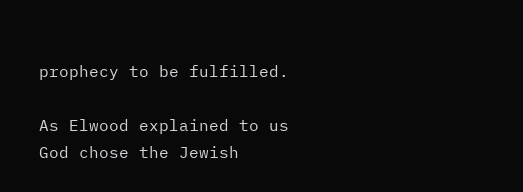prophecy to be fulfilled.

As Elwood explained to us God chose the Jewish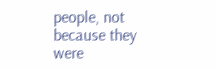people, not because they were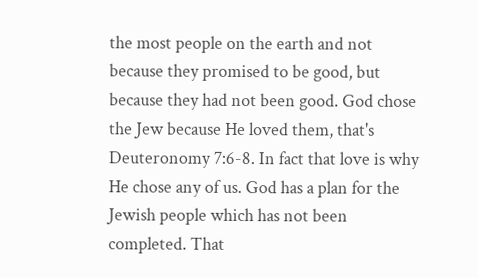the most people on the earth and not because they promised to be good, but because they had not been good. God chose the Jew because He loved them, that's Deuteronomy 7:6-8. In fact that love is why He chose any of us. God has a plan for the Jewish people which has not been completed. That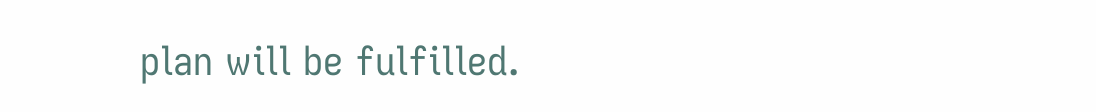plan will be fulfilled.